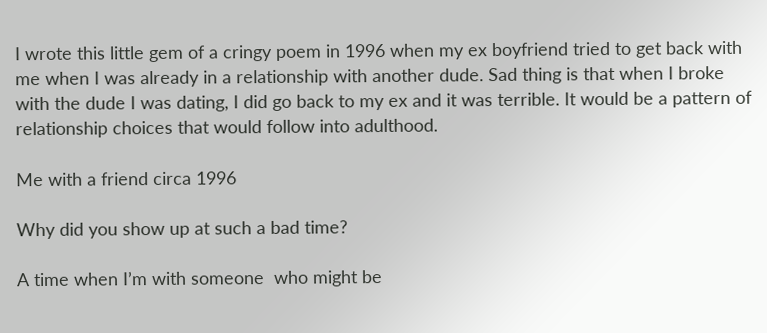I wrote this little gem of a cringy poem in 1996 when my ex boyfriend tried to get back with me when I was already in a relationship with another dude. Sad thing is that when I broke with the dude I was dating, I did go back to my ex and it was terrible. It would be a pattern of relationship choices that would follow into adulthood.

Me with a friend circa 1996

Why did you show up at such a bad time?

A time when I’m with someone  who might be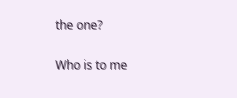the one?

Who is to me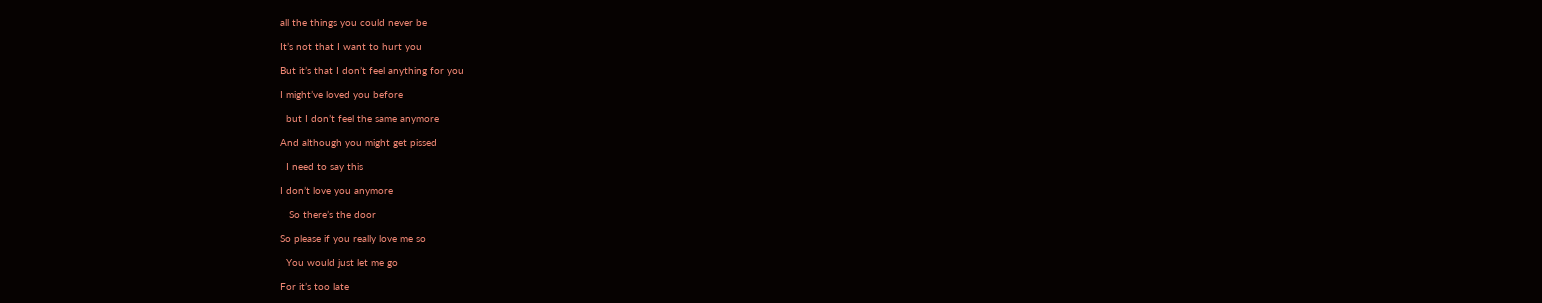all the things you could never be

It’s not that I want to hurt you

But it’s that I don’t feel anything for you

I might’ve loved you before

  but I don’t feel the same anymore

And although you might get pissed

  I need to say this

I don’t love you anymore

   So there’s the door

So please if you really love me so

  You would just let me go

For it’s too late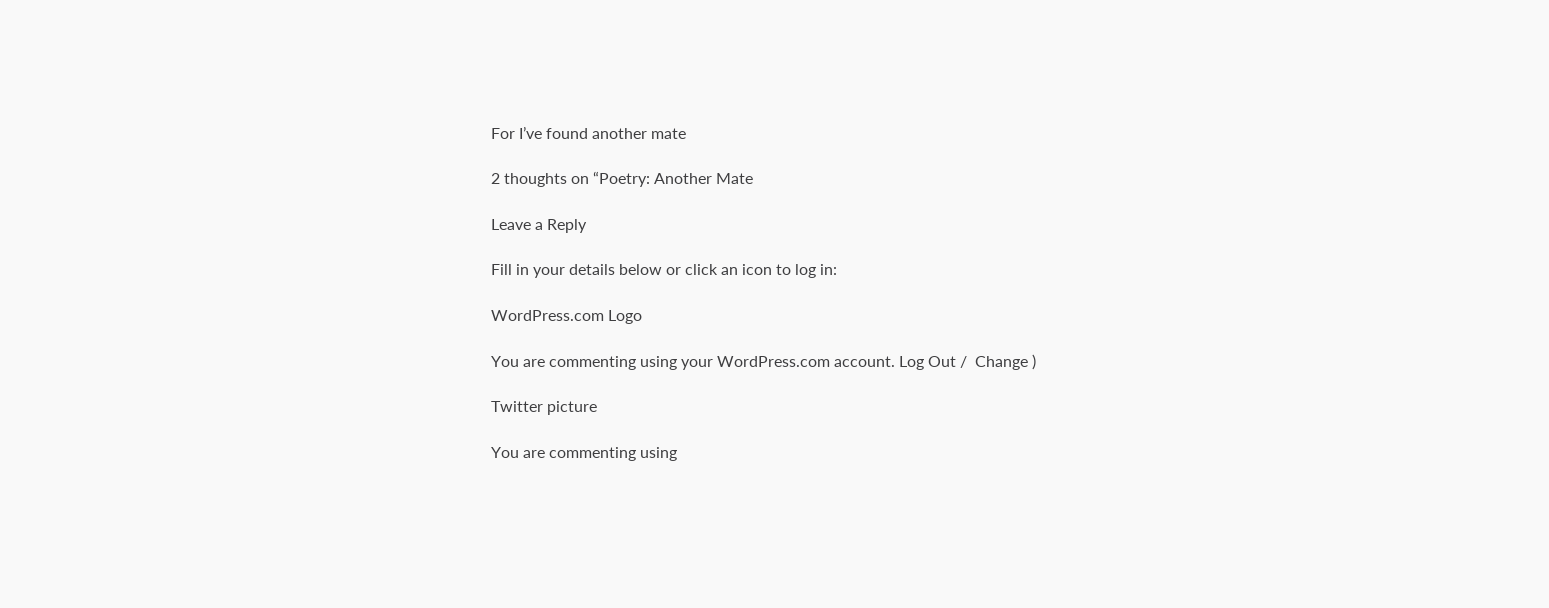For I’ve found another mate

2 thoughts on “Poetry: Another Mate

Leave a Reply

Fill in your details below or click an icon to log in:

WordPress.com Logo

You are commenting using your WordPress.com account. Log Out /  Change )

Twitter picture

You are commenting using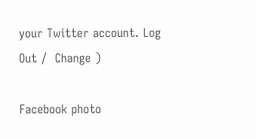your Twitter account. Log Out /  Change )

Facebook photo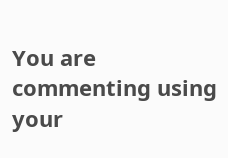You are commenting using your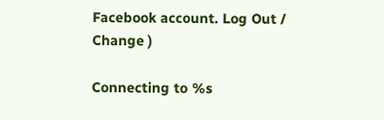Facebook account. Log Out /  Change )

Connecting to %s